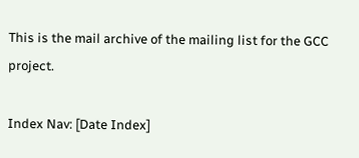This is the mail archive of the mailing list for the GCC project.

Index Nav: [Date Index]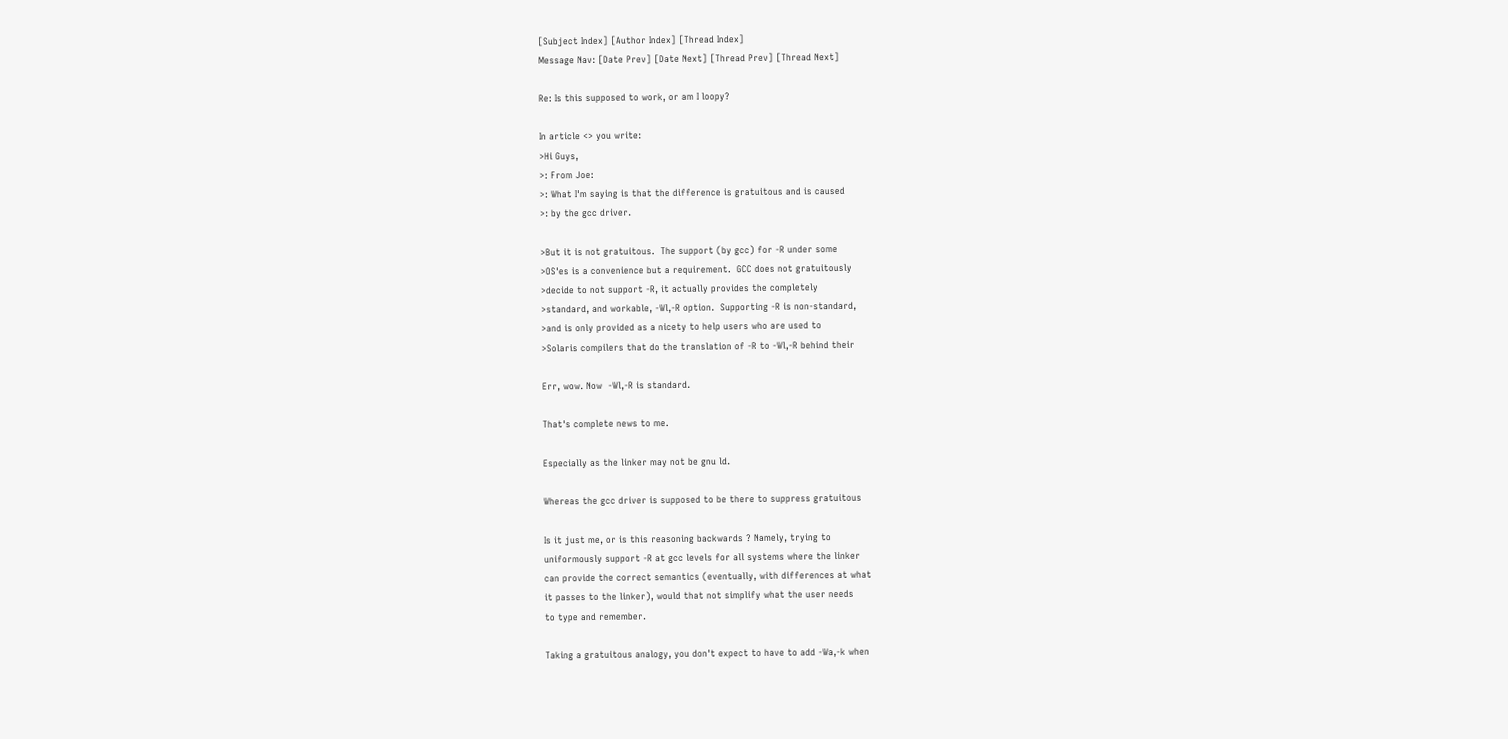[Subject Index] [Author Index] [Thread Index]
Message Nav: [Date Prev] [Date Next] [Thread Prev] [Thread Next]

Re: Is this supposed to work, or am I loopy?

In article <> you write:
>Hi Guys,
>: From Joe:
>: What I'm saying is that the difference is gratuitous and is caused
>: by the gcc driver.

>But it is not gratuitous.  The support (by gcc) for -R under some
>OS'es is a convenience but a requirement.  GCC does not gratuitously
>decide to not support -R, it actually provides the completely
>standard, and workable, -Wl,-R option.  Supporting -R is non-standard,
>and is only provided as a nicety to help users who are used to
>Solaris compilers that do the translation of -R to -Wl,-R behind their

Err, wow. Now  -Wl,-R is standard.

That's complete news to me.

Especially as the linker may not be gnu ld.

Whereas the gcc driver is supposed to be there to suppress gratuitous

Is it just me, or is this reasoning backwards ? Namely, trying to
uniformously support -R at gcc levels for all systems where the linker
can provide the correct semantics (eventually, with differences at what
it passes to the linker), would that not simplify what the user needs
to type and remember.

Taking a gratuitous analogy, you don't expect to have to add -Wa,-k when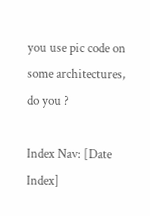you use pic code on some architectures, do you ?

Index Nav: [Date Index]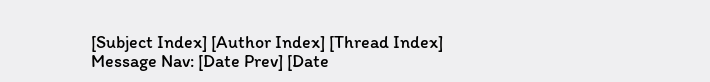[Subject Index] [Author Index] [Thread Index]
Message Nav: [Date Prev] [Date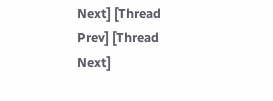Next] [Thread Prev] [Thread Next]